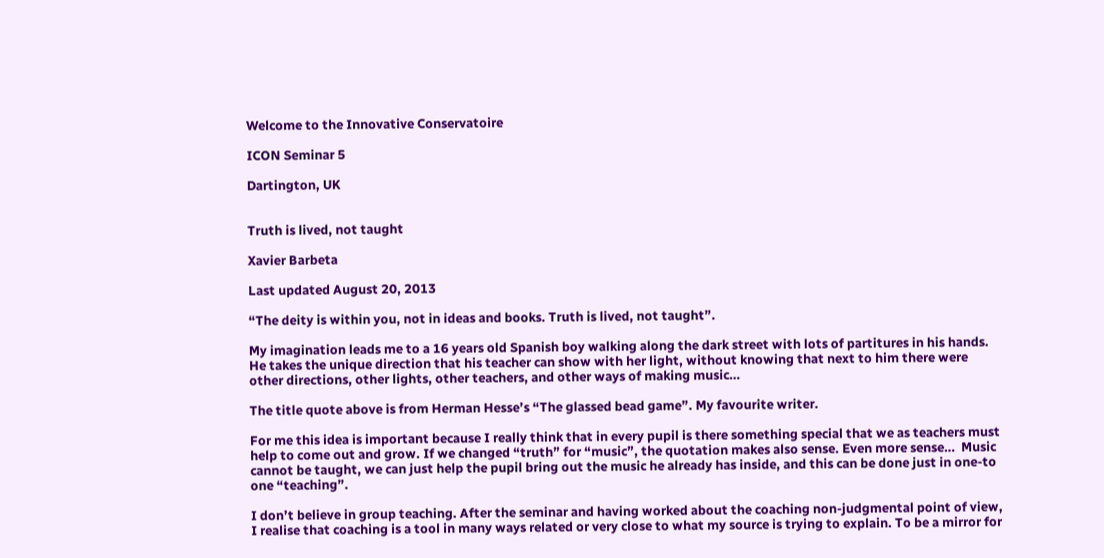Welcome to the Innovative Conservatoire

ICON Seminar 5

Dartington, UK


Truth is lived, not taught

Xavier Barbeta

Last updated August 20, 2013

“The deity is within you, not in ideas and books. Truth is lived, not taught”.

My imagination leads me to a 16 years old Spanish boy walking along the dark street with lots of partitures in his hands. He takes the unique direction that his teacher can show with her light, without knowing that next to him there were other directions, other lights, other teachers, and other ways of making music…

The title quote above is from Herman Hesse’s “The glassed bead game”. My favourite writer.

For me this idea is important because I really think that in every pupil is there something special that we as teachers must help to come out and grow. If we changed “truth” for “music”, the quotation makes also sense. Even more sense…  Music cannot be taught, we can just help the pupil bring out the music he already has inside, and this can be done just in one-to one “teaching”.

I don’t believe in group teaching. After the seminar and having worked about the coaching non-judgmental point of view, I realise that coaching is a tool in many ways related or very close to what my source is trying to explain. To be a mirror for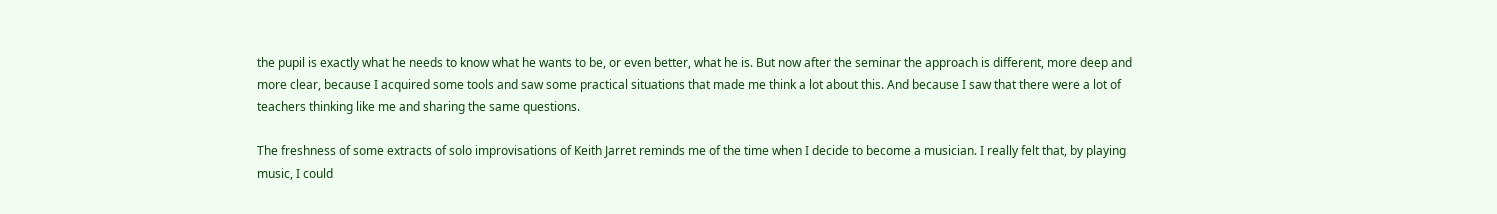the pupil is exactly what he needs to know what he wants to be, or even better, what he is. But now after the seminar the approach is different, more deep and more clear, because I acquired some tools and saw some practical situations that made me think a lot about this. And because I saw that there were a lot of teachers thinking like me and sharing the same questions.

The freshness of some extracts of solo improvisations of Keith Jarret reminds me of the time when I decide to become a musician. I really felt that, by playing music, I could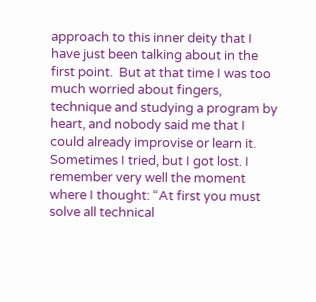approach to this inner deity that I have just been talking about in the first point.  But at that time I was too much worried about fingers, technique and studying a program by heart, and nobody said me that I could already improvise or learn it. Sometimes I tried, but I got lost. I remember very well the moment where I thought: “At first you must solve all technical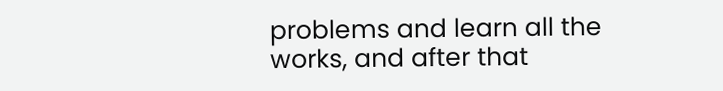problems and learn all the works, and after that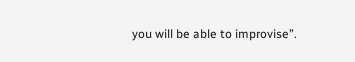you will be able to improvise”.